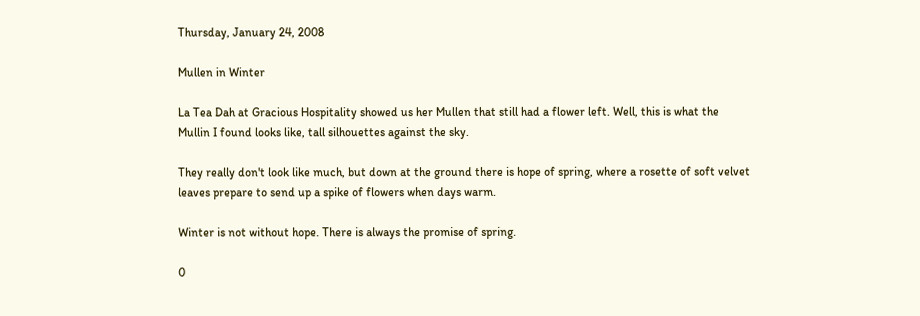Thursday, January 24, 2008

Mullen in Winter

La Tea Dah at Gracious Hospitality showed us her Mullen that still had a flower left. Well, this is what the Mullin I found looks like, tall silhouettes against the sky.

They really don't look like much, but down at the ground there is hope of spring, where a rosette of soft velvet leaves prepare to send up a spike of flowers when days warm.

Winter is not without hope. There is always the promise of spring.

0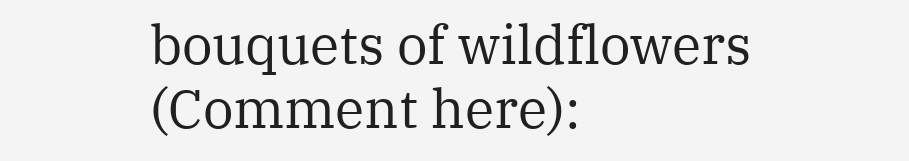bouquets of wildflowers (Comment here):